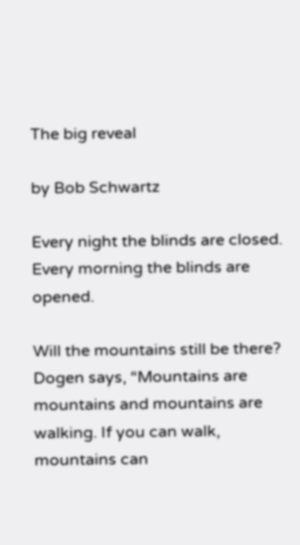The big reveal

by Bob Schwartz

Every night the blinds are closed. Every morning the blinds are opened.

Will the mountains still be there? Dogen says, “Mountains are mountains and mountains are walking. If you can walk, mountains can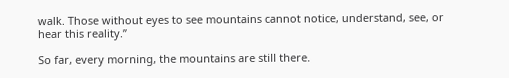walk. Those without eyes to see mountains cannot notice, understand, see, or hear this reality.”

So far, every morning, the mountains are still there.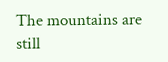The mountains are still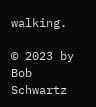walking.

© 2023 by Bob Schwartz